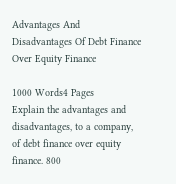Advantages And Disadvantages Of Debt Finance Over Equity Finance

1000 Words4 Pages
Explain the advantages and disadvantages, to a company, of debt finance over equity finance. 800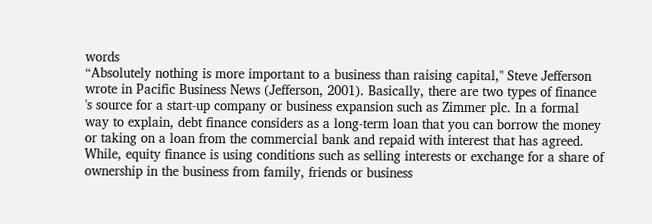words
“Absolutely nothing is more important to a business than raising capital," Steve Jefferson wrote in Pacific Business News (Jefferson, 2001). Basically, there are two types of finance 's source for a start-up company or business expansion such as Zimmer plc. In a formal way to explain, debt finance considers as a long-term loan that you can borrow the money or taking on a loan from the commercial bank and repaid with interest that has agreed. While, equity finance is using conditions such as selling interests or exchange for a share of ownership in the business from family, friends or business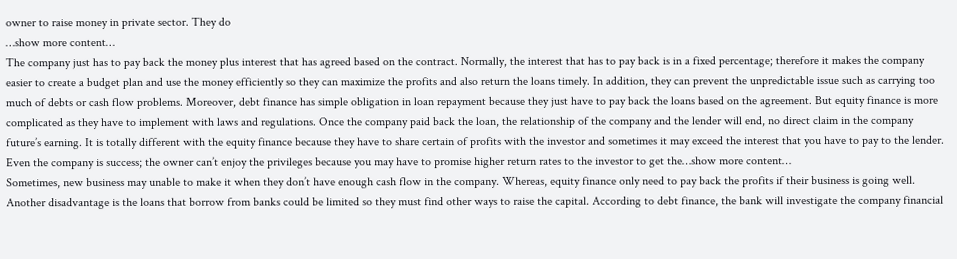owner to raise money in private sector. They do
…show more content…
The company just has to pay back the money plus interest that has agreed based on the contract. Normally, the interest that has to pay back is in a fixed percentage; therefore it makes the company easier to create a budget plan and use the money efficiently so they can maximize the profits and also return the loans timely. In addition, they can prevent the unpredictable issue such as carrying too much of debts or cash flow problems. Moreover, debt finance has simple obligation in loan repayment because they just have to pay back the loans based on the agreement. But equity finance is more complicated as they have to implement with laws and regulations. Once the company paid back the loan, the relationship of the company and the lender will end, no direct claim in the company future’s earning. It is totally different with the equity finance because they have to share certain of profits with the investor and sometimes it may exceed the interest that you have to pay to the lender. Even the company is success; the owner can’t enjoy the privileges because you may have to promise higher return rates to the investor to get the…show more content…
Sometimes, new business may unable to make it when they don’t have enough cash flow in the company. Whereas, equity finance only need to pay back the profits if their business is going well. Another disadvantage is the loans that borrow from banks could be limited so they must find other ways to raise the capital. According to debt finance, the bank will investigate the company financial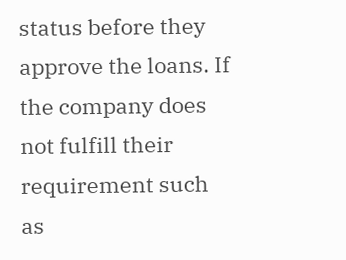status before they approve the loans. If the company does not fulfill their requirement such as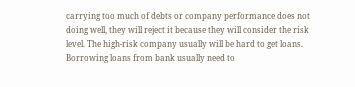carrying too much of debts or company performance does not doing well, they will reject it because they will consider the risk level. The high-risk company usually will be hard to get loans. Borrowing loans from bank usually need to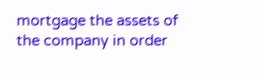mortgage the assets of the company in order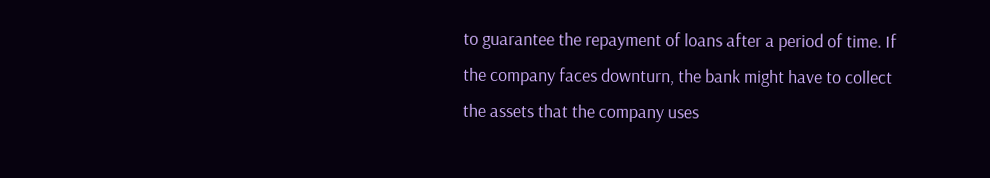to guarantee the repayment of loans after a period of time. If the company faces downturn, the bank might have to collect the assets that the company uses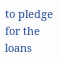to pledge for the loans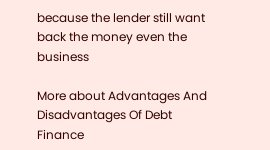because the lender still want back the money even the business

More about Advantages And Disadvantages Of Debt Finance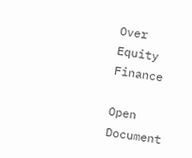Over Equity Finance

Open Document